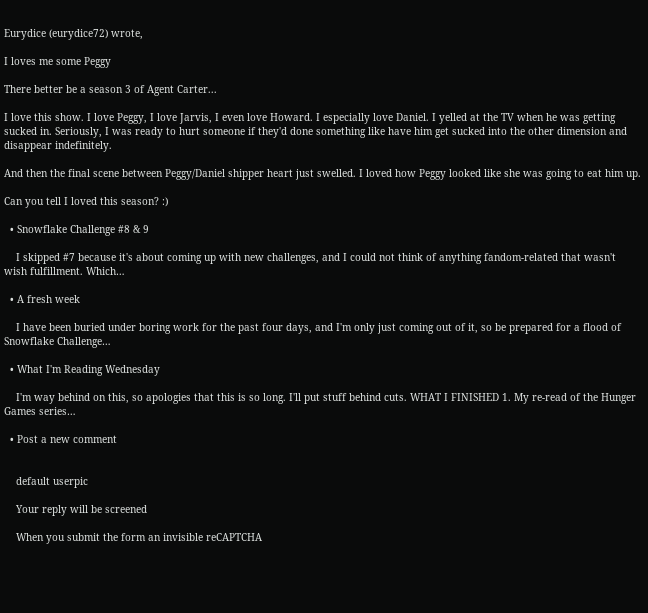Eurydice (eurydice72) wrote,

I loves me some Peggy

There better be a season 3 of Agent Carter...

I love this show. I love Peggy, I love Jarvis, I even love Howard. I especially love Daniel. I yelled at the TV when he was getting sucked in. Seriously, I was ready to hurt someone if they'd done something like have him get sucked into the other dimension and disappear indefinitely.

And then the final scene between Peggy/Daniel shipper heart just swelled. I loved how Peggy looked like she was going to eat him up.

Can you tell I loved this season? :)

  • Snowflake Challenge #8 & 9

    I skipped #7 because it's about coming up with new challenges, and I could not think of anything fandom-related that wasn't wish fulfillment. Which…

  • A fresh week

    I have been buried under boring work for the past four days, and I'm only just coming out of it, so be prepared for a flood of Snowflake Challenge…

  • What I'm Reading Wednesday

    I'm way behind on this, so apologies that this is so long. I'll put stuff behind cuts. WHAT I FINISHED 1. My re-read of the Hunger Games series…

  • Post a new comment


    default userpic

    Your reply will be screened

    When you submit the form an invisible reCAPTCHA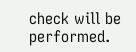check will be performed.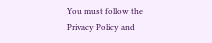You must follow the Privacy Policy and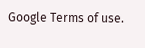Google Terms of use.